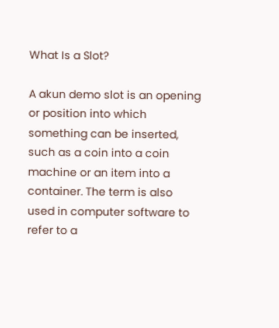What Is a Slot?

A akun demo slot is an opening or position into which something can be inserted, such as a coin into a coin machine or an item into a container. The term is also used in computer software to refer to a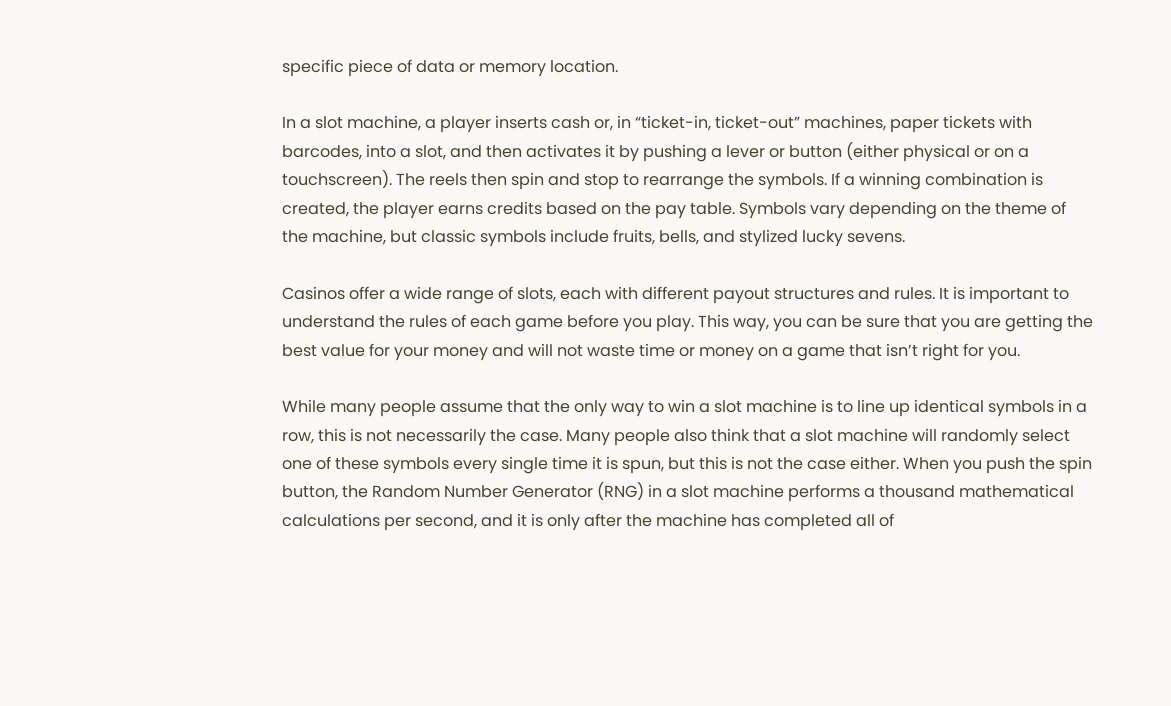specific piece of data or memory location.

In a slot machine, a player inserts cash or, in “ticket-in, ticket-out” machines, paper tickets with barcodes, into a slot, and then activates it by pushing a lever or button (either physical or on a touchscreen). The reels then spin and stop to rearrange the symbols. If a winning combination is created, the player earns credits based on the pay table. Symbols vary depending on the theme of the machine, but classic symbols include fruits, bells, and stylized lucky sevens.

Casinos offer a wide range of slots, each with different payout structures and rules. It is important to understand the rules of each game before you play. This way, you can be sure that you are getting the best value for your money and will not waste time or money on a game that isn’t right for you.

While many people assume that the only way to win a slot machine is to line up identical symbols in a row, this is not necessarily the case. Many people also think that a slot machine will randomly select one of these symbols every single time it is spun, but this is not the case either. When you push the spin button, the Random Number Generator (RNG) in a slot machine performs a thousand mathematical calculations per second, and it is only after the machine has completed all of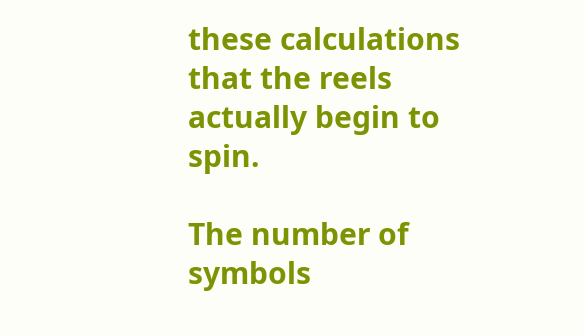these calculations that the reels actually begin to spin.

The number of symbols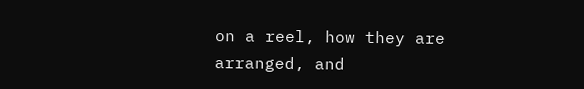on a reel, how they are arranged, and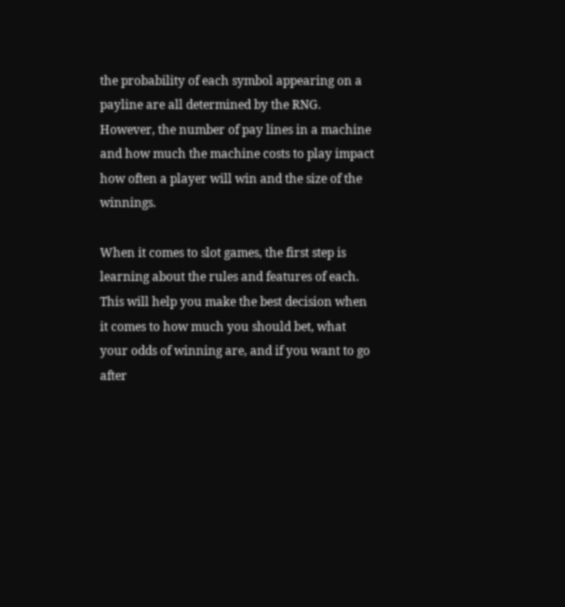the probability of each symbol appearing on a payline are all determined by the RNG. However, the number of pay lines in a machine and how much the machine costs to play impact how often a player will win and the size of the winnings.

When it comes to slot games, the first step is learning about the rules and features of each. This will help you make the best decision when it comes to how much you should bet, what your odds of winning are, and if you want to go after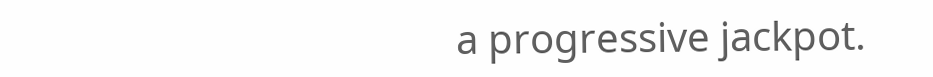a progressive jackpot.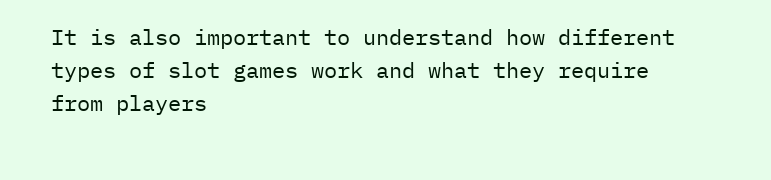It is also important to understand how different types of slot games work and what they require from players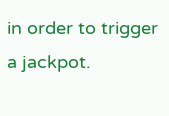in order to trigger a jackpot.